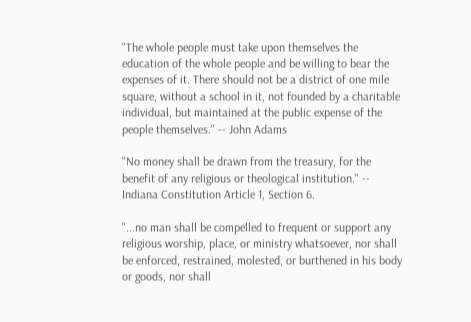"The whole people must take upon themselves the education of the whole people and be willing to bear the expenses of it. There should not be a district of one mile square, without a school in it, not founded by a charitable individual, but maintained at the public expense of the people themselves." -- John Adams

"No money shall be drawn from the treasury, for the benefit of any religious or theological institution." -- Indiana Constitution Article 1, Section 6.

"...no man shall be compelled to frequent or support any religious worship, place, or ministry whatsoever, nor shall be enforced, restrained, molested, or burthened in his body or goods, nor shall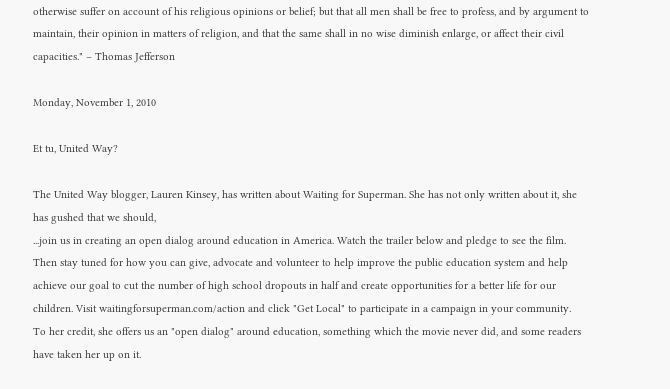otherwise suffer on account of his religious opinions or belief; but that all men shall be free to profess, and by argument to maintain, their opinion in matters of religion, and that the same shall in no wise diminish enlarge, or affect their civil capacities." – Thomas Jefferson

Monday, November 1, 2010

Et tu, United Way?

The United Way blogger, Lauren Kinsey, has written about Waiting for Superman. She has not only written about it, she has gushed that we should,
...join us in creating an open dialog around education in America. Watch the trailer below and pledge to see the film. Then stay tuned for how you can give, advocate and volunteer to help improve the public education system and help achieve our goal to cut the number of high school dropouts in half and create opportunities for a better life for our children. Visit waitingforsuperman.com/action and click "Get Local" to participate in a campaign in your community.
To her credit, she offers us an "open dialog" around education, something which the movie never did, and some readers have taken her up on it.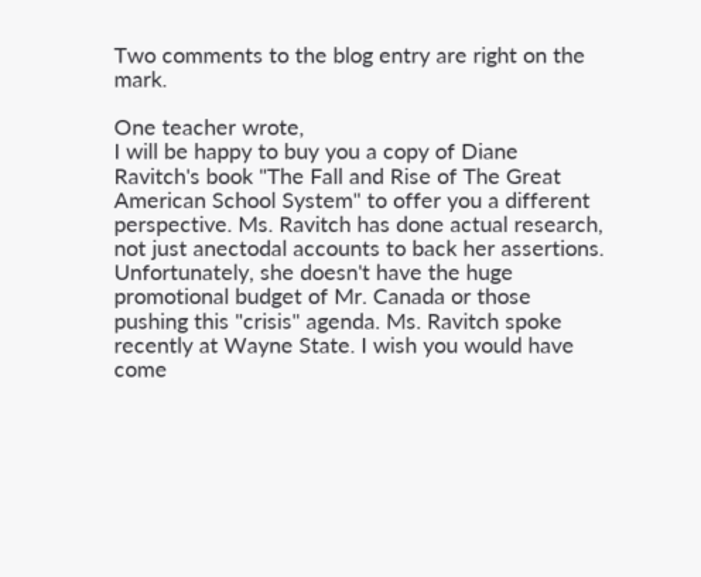Two comments to the blog entry are right on the mark.

One teacher wrote,
I will be happy to buy you a copy of Diane Ravitch's book "The Fall and Rise of The Great American School System" to offer you a different perspective. Ms. Ravitch has done actual research, not just anectodal accounts to back her assertions. Unfortunately, she doesn't have the huge promotional budget of Mr. Canada or those pushing this "crisis" agenda. Ms. Ravitch spoke recently at Wayne State. I wish you would have come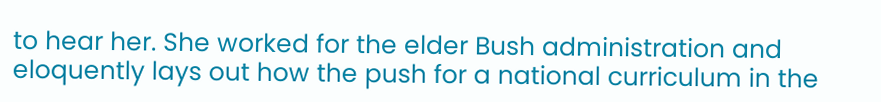to hear her. She worked for the elder Bush administration and eloquently lays out how the push for a national curriculum in the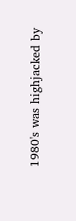1980's was highjacked by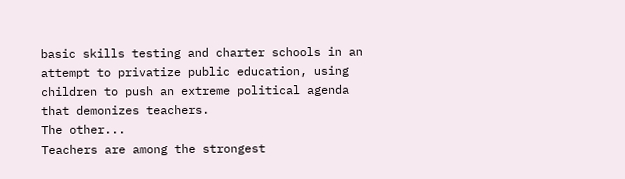basic skills testing and charter schools in an attempt to privatize public education, using children to push an extreme political agenda that demonizes teachers.
The other...
Teachers are among the strongest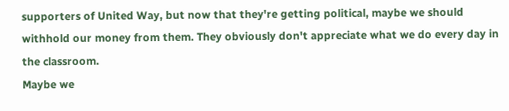supporters of United Way, but now that they're getting political, maybe we should withhold our money from them. They obviously don't appreciate what we do every day in the classroom.
Maybe we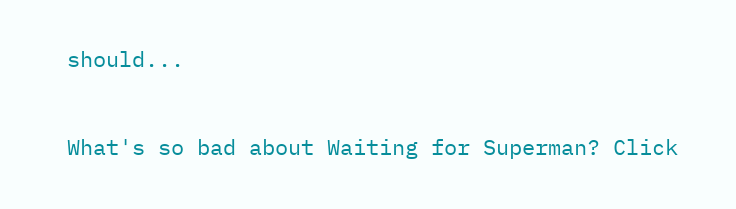should...

What's so bad about Waiting for Superman? Click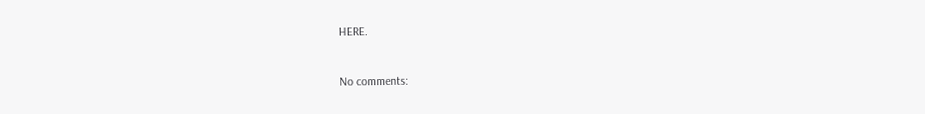HERE.


No comments: